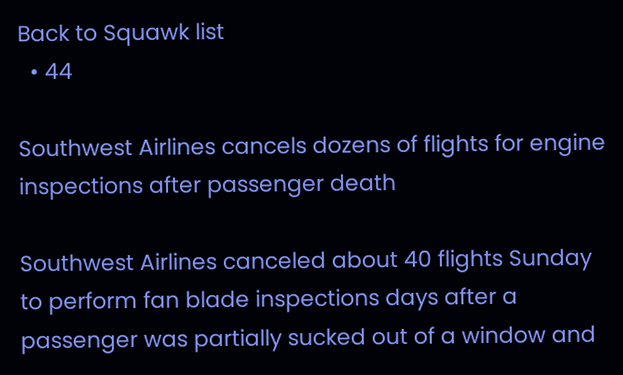Back to Squawk list
  • 44

Southwest Airlines cancels dozens of flights for engine inspections after passenger death

Southwest Airlines canceled about 40 flights Sunday to perform fan blade inspections days after a passenger was partially sucked out of a window and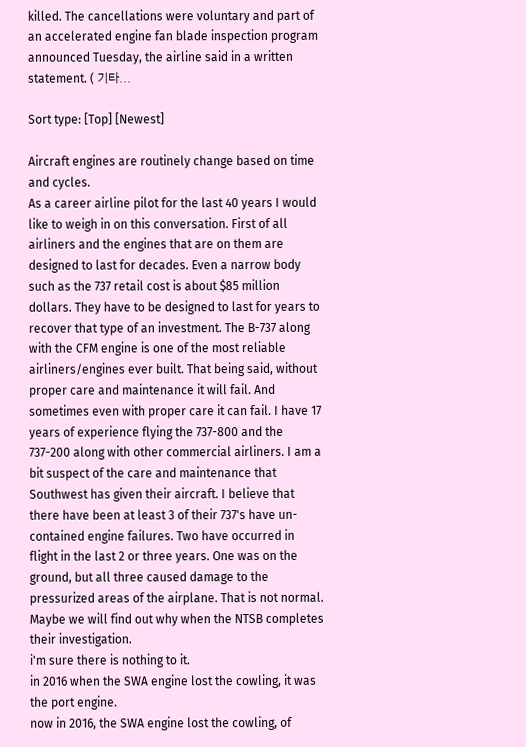killed. The cancellations were voluntary and part of an accelerated engine fan blade inspection program announced Tuesday, the airline said in a written statement. ( 기타...

Sort type: [Top] [Newest]

Aircraft engines are routinely change based on time and cycles.
As a career airline pilot for the last 40 years I would like to weigh in on this conversation. First of all airliners and the engines that are on them are designed to last for decades. Even a narrow body such as the 737 retail cost is about $85 million dollars. They have to be designed to last for years to recover that type of an investment. The B-737 along with the CFM engine is one of the most reliable airliners/engines ever built. That being said, without proper care and maintenance it will fail. And sometimes even with proper care it can fail. I have 17 years of experience flying the 737-800 and the 737-200 along with other commercial airliners. I am a bit suspect of the care and maintenance that Southwest has given their aircraft. I believe that there have been at least 3 of their 737's have un-contained engine failures. Two have occurred in flight in the last 2 or three years. One was on the ground, but all three caused damage to the pressurized areas of the airplane. That is not normal. Maybe we will find out why when the NTSB completes their investigation.
i'm sure there is nothing to it.
in 2016 when the SWA engine lost the cowling, it was the port engine.
now in 2016, the SWA engine lost the cowling, of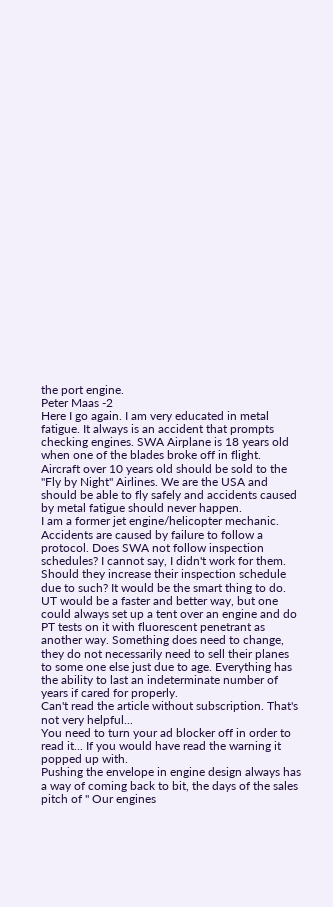the port engine.
Peter Maas -2
Here I go again. I am very educated in metal fatigue. It always is an accident that prompts checking engines. SWA Airplane is 18 years old when one of the blades broke off in flight. Aircraft over 10 years old should be sold to the "Fly by Night" Airlines. We are the USA and should be able to fly safely and accidents caused by metal fatigue should never happen.
I am a former jet engine/helicopter mechanic. Accidents are caused by failure to follow a protocol. Does SWA not follow inspection schedules? I cannot say, I didn't work for them. Should they increase their inspection schedule due to such? It would be the smart thing to do. UT would be a faster and better way, but one could always set up a tent over an engine and do PT tests on it with fluorescent penetrant as another way. Something does need to change, they do not necessarily need to sell their planes to some one else just due to age. Everything has the ability to last an indeterminate number of years if cared for properly.
Can't read the article without subscription. That's not very helpful...
You need to turn your ad blocker off in order to read it... If you would have read the warning it popped up with.
Pushing the envelope in engine design always has a way of coming back to bit, the days of the sales pitch of " Our engines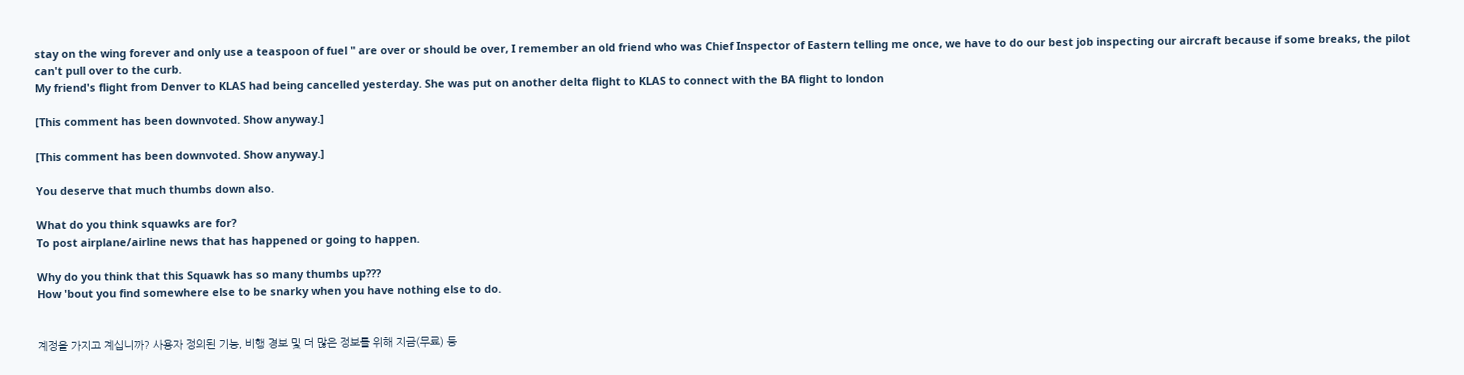stay on the wing forever and only use a teaspoon of fuel " are over or should be over, I remember an old friend who was Chief Inspector of Eastern telling me once, we have to do our best job inspecting our aircraft because if some breaks, the pilot can't pull over to the curb.
My friend's flight from Denver to KLAS had being cancelled yesterday. She was put on another delta flight to KLAS to connect with the BA flight to london

[This comment has been downvoted. Show anyway.]

[This comment has been downvoted. Show anyway.]

You deserve that much thumbs down also.

What do you think squawks are for?
To post airplane/airline news that has happened or going to happen.

Why do you think that this Squawk has so many thumbs up???
How 'bout you find somewhere else to be snarky when you have nothing else to do.


계정을 가지고 계십니까? 사용자 정의된 기능, 비행 경보 및 더 많은 정보를 위해 지금(무료) 등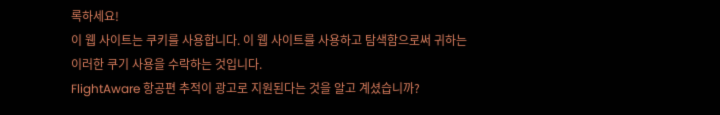록하세요!
이 웹 사이트는 쿠키를 사용합니다. 이 웹 사이트를 사용하고 탐색함으로써 귀하는 이러한 쿠기 사용을 수락하는 것입니다.
FlightAware 항공편 추적이 광고로 지원된다는 것을 알고 계셨습니까?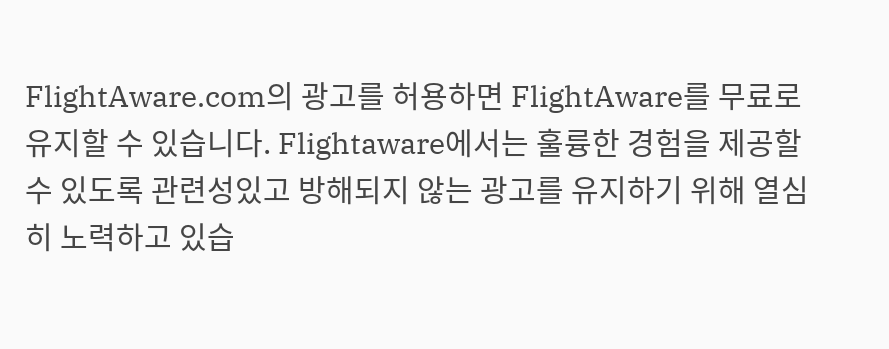FlightAware.com의 광고를 허용하면 FlightAware를 무료로 유지할 수 있습니다. Flightaware에서는 훌륭한 경험을 제공할 수 있도록 관련성있고 방해되지 않는 광고를 유지하기 위해 열심히 노력하고 있습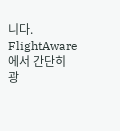니다. FlightAware에서 간단히 광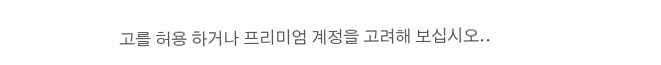고를 허용 하거나 프리미엄 계정을 고려해 보십시오..